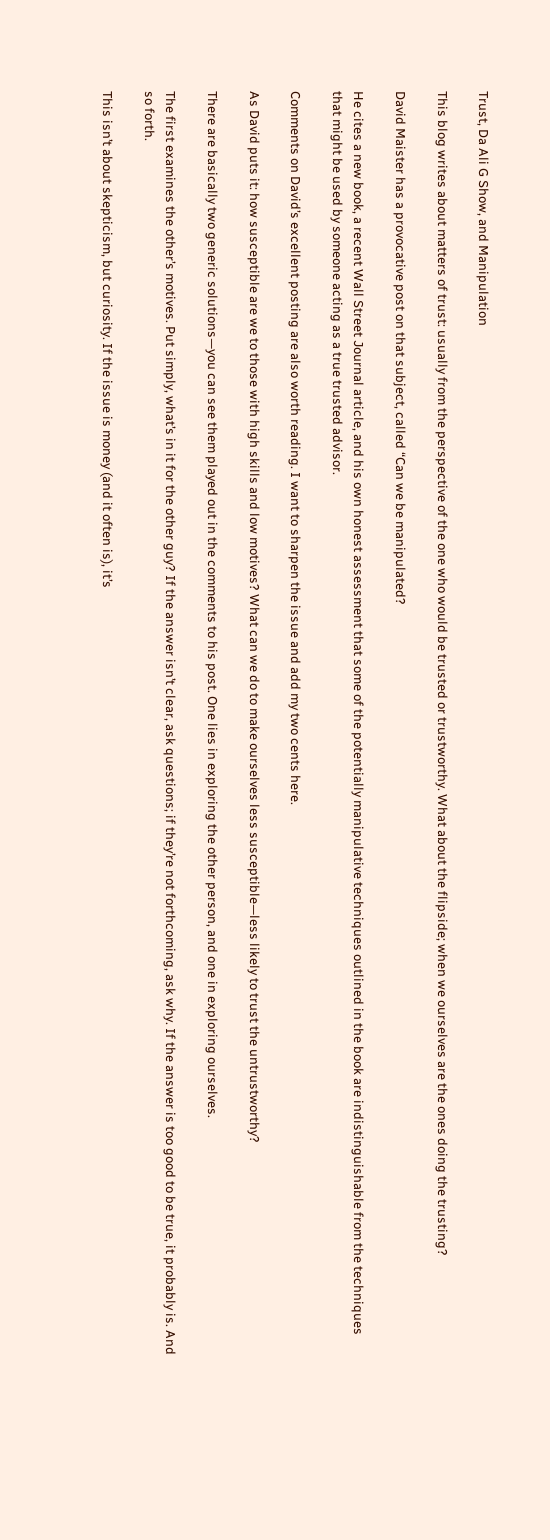Trust, Da Ali G Show, and Manipulation

This blog writes about matters of trust: usually from the perspective of the one who would be trusted or trustworthy. What about the flipside; when we ourselves are the ones doing the trusting?

David Maister has a provocative post on that subject, called “Can we be manipulated?

He cites a new book, a recent Wall Street Journal article, and his own honest assessment that some of the potentially manipulative techniques outlined in the book are indistinguishable from the techniques that might be used by someone acting as a true trusted advisor.

Comments on David’s excellent posting are also worth reading. I want to sharpen the issue and add my two cents here.

As David puts it: how susceptible are we to those with high skills and low motives? What can we do to make ourselves less susceptible—less likely to trust the untrustworthy?

There are basically two generic solutions—you can see them played out in the comments to his post. One lies in exploring the other person, and one in exploring ourselves.

The first examines the other’s motives. Put simply, what’s in it for the other guy? If the answer isn’t clear, ask questions; if they’re not forthcoming, ask why. If the answer is too good to be true, it probably is. And so forth.

This isn’t about skepticism, but curiosity. If the issue is money (and it often is), it’s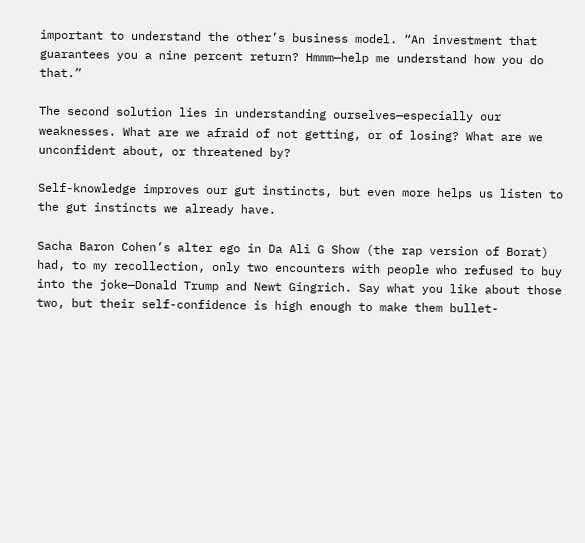important to understand the other’s business model. “An investment that guarantees you a nine percent return? Hmmm—help me understand how you do that.”

The second solution lies in understanding ourselves—especially our weaknesses. What are we afraid of not getting, or of losing? What are we unconfident about, or threatened by?

Self-knowledge improves our gut instincts, but even more helps us listen to the gut instincts we already have.

Sacha Baron Cohen’s alter ego in Da Ali G Show (the rap version of Borat) had, to my recollection, only two encounters with people who refused to buy into the joke—Donald Trump and Newt Gingrich. Say what you like about those two, but their self-confidence is high enough to make them bullet-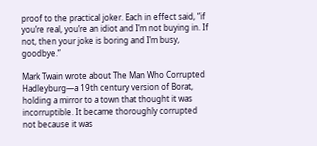proof to the practical joker. Each in effect said, “if you’re real, you’re an idiot and I’m not buying in. If not, then your joke is boring and I’m busy, goodbye.”

Mark Twain wrote about The Man Who Corrupted Hadleyburg—a 19th century version of Borat, holding a mirror to a town that thought it was incorruptible. It became thoroughly corrupted not because it was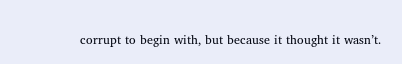corrupt to begin with, but because it thought it wasn’t.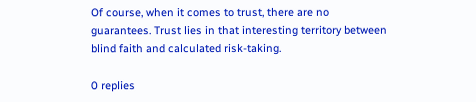Of course, when it comes to trust, there are no guarantees. Trust lies in that interesting territory between blind faith and calculated risk-taking.

0 replies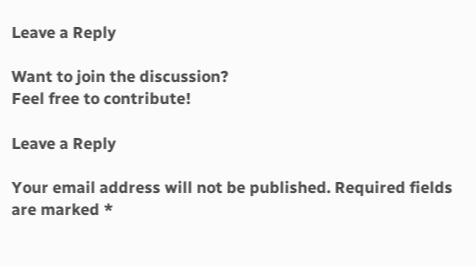Leave a Reply

Want to join the discussion?
Feel free to contribute!

Leave a Reply

Your email address will not be published. Required fields are marked *